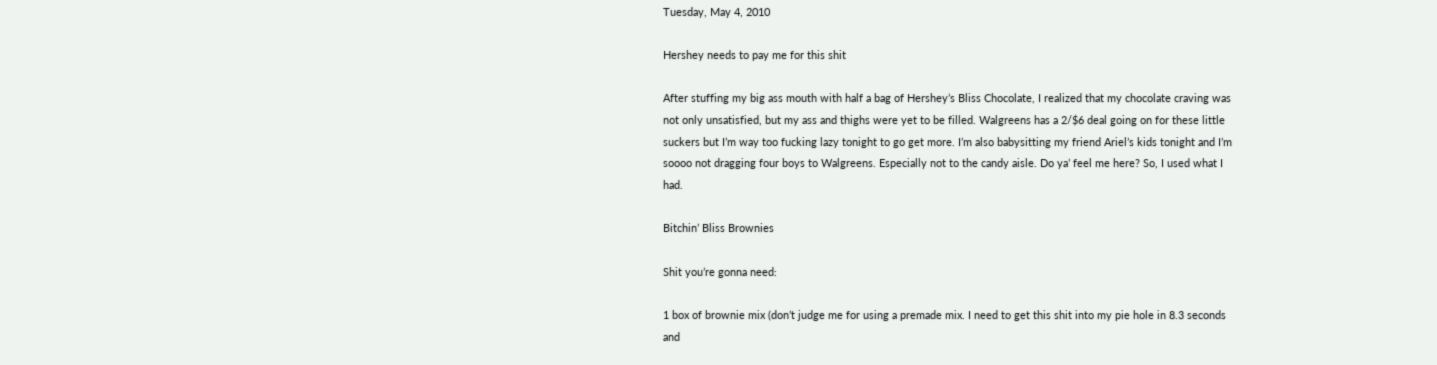Tuesday, May 4, 2010

Hershey needs to pay me for this shit

After stuffing my big ass mouth with half a bag of Hershey’s Bliss Chocolate, I realized that my chocolate craving was not only unsatisfied, but my ass and thighs were yet to be filled. Walgreens has a 2/$6 deal going on for these little suckers but I’m way too fucking lazy tonight to go get more. I’m also babysitting my friend Ariel’s kids tonight and I’m soooo not dragging four boys to Walgreens. Especially not to the candy aisle. Do ya’ feel me here? So, I used what I had.

Bitchin’ Bliss Brownies

Shit you’re gonna need:

1 box of brownie mix (don’t judge me for using a premade mix. I need to get this shit into my pie hole in 8.3 seconds and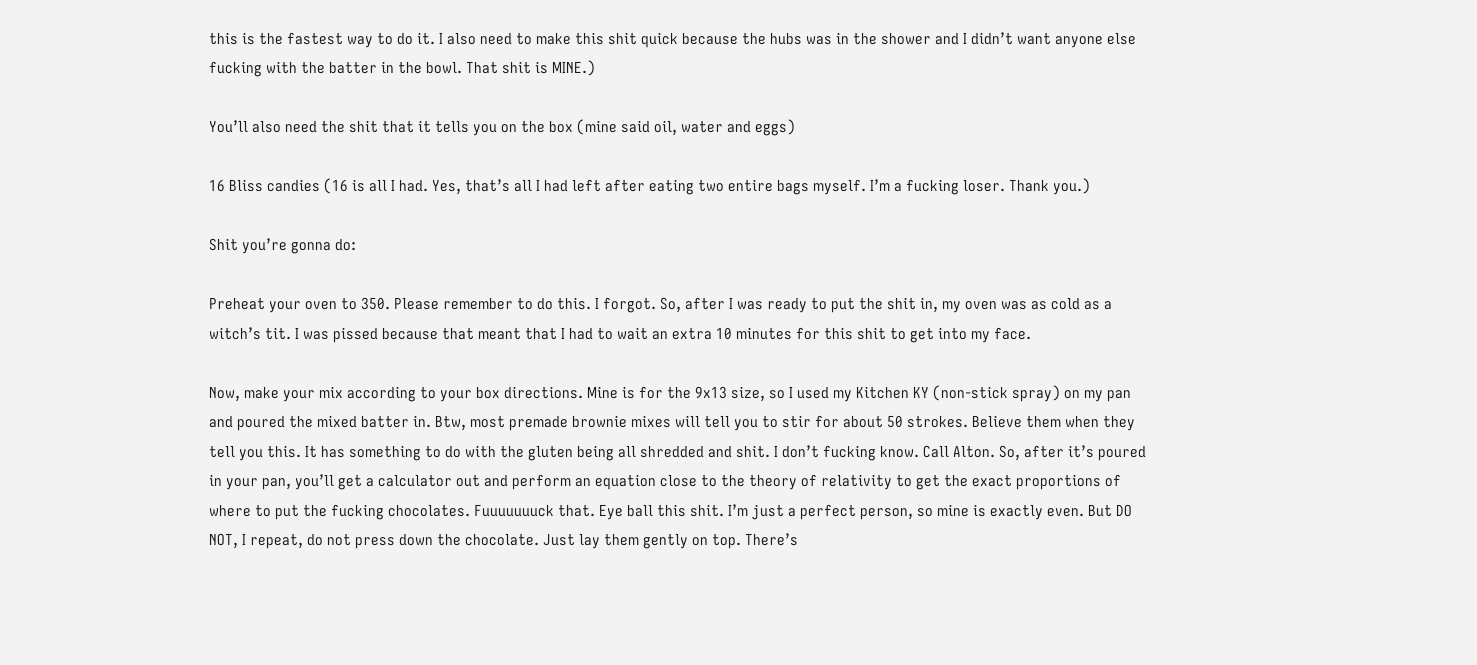this is the fastest way to do it. I also need to make this shit quick because the hubs was in the shower and I didn’t want anyone else fucking with the batter in the bowl. That shit is MINE.)

You’ll also need the shit that it tells you on the box (mine said oil, water and eggs)

16 Bliss candies (16 is all I had. Yes, that’s all I had left after eating two entire bags myself. I’m a fucking loser. Thank you.)

Shit you’re gonna do:

Preheat your oven to 350. Please remember to do this. I forgot. So, after I was ready to put the shit in, my oven was as cold as a witch’s tit. I was pissed because that meant that I had to wait an extra 10 minutes for this shit to get into my face.

Now, make your mix according to your box directions. Mine is for the 9x13 size, so I used my Kitchen KY (non-stick spray) on my pan and poured the mixed batter in. Btw, most premade brownie mixes will tell you to stir for about 50 strokes. Believe them when they tell you this. It has something to do with the gluten being all shredded and shit. I don’t fucking know. Call Alton. So, after it’s poured in your pan, you’ll get a calculator out and perform an equation close to the theory of relativity to get the exact proportions of where to put the fucking chocolates. Fuuuuuuuck that. Eye ball this shit. I’m just a perfect person, so mine is exactly even. But DO NOT, I repeat, do not press down the chocolate. Just lay them gently on top. There’s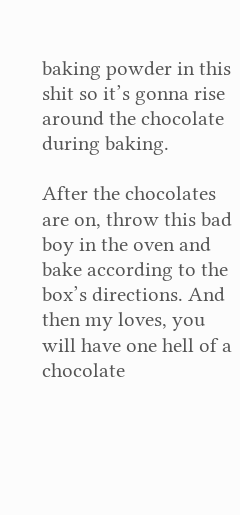baking powder in this shit so it’s gonna rise around the chocolate during baking.

After the chocolates are on, throw this bad boy in the oven and bake according to the box’s directions. And then my loves, you will have one hell of a chocolate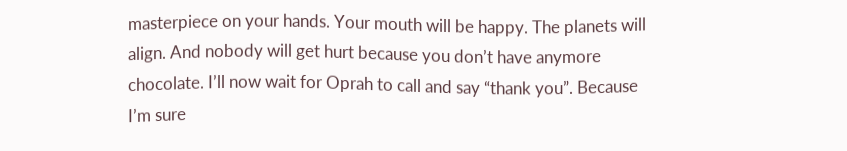masterpiece on your hands. Your mouth will be happy. The planets will align. And nobody will get hurt because you don’t have anymore chocolate. I’ll now wait for Oprah to call and say “thank you”. Because I’m sure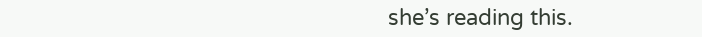she’s reading this.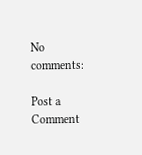No comments:

Post a Comment